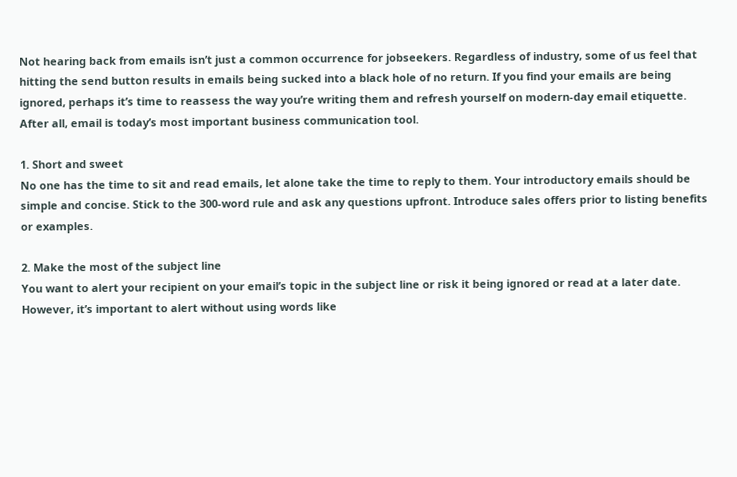Not hearing back from emails isn’t just a common occurrence for jobseekers. Regardless of industry, some of us feel that hitting the send button results in emails being sucked into a black hole of no return. If you find your emails are being ignored, perhaps it’s time to reassess the way you’re writing them and refresh yourself on modern-day email etiquette. After all, email is today’s most important business communication tool.

1. Short and sweet
No one has the time to sit and read emails, let alone take the time to reply to them. Your introductory emails should be simple and concise. Stick to the 300-word rule and ask any questions upfront. Introduce sales offers prior to listing benefits or examples.

2. Make the most of the subject line
You want to alert your recipient on your email’s topic in the subject line or risk it being ignored or read at a later date. However, it’s important to alert without using words like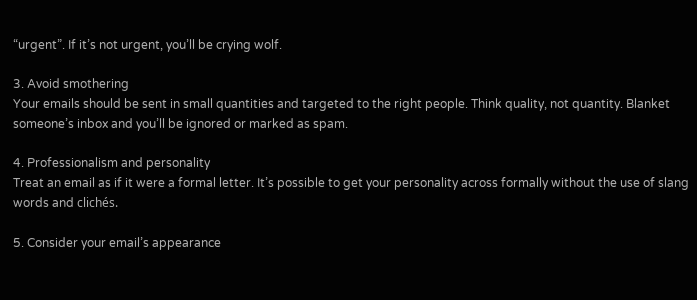“urgent”. If it’s not urgent, you’ll be crying wolf.

3. Avoid smothering
Your emails should be sent in small quantities and targeted to the right people. Think quality, not quantity. Blanket someone’s inbox and you’ll be ignored or marked as spam.

4. Professionalism and personality
Treat an email as if it were a formal letter. It’s possible to get your personality across formally without the use of slang words and clichés.

5. Consider your email’s appearance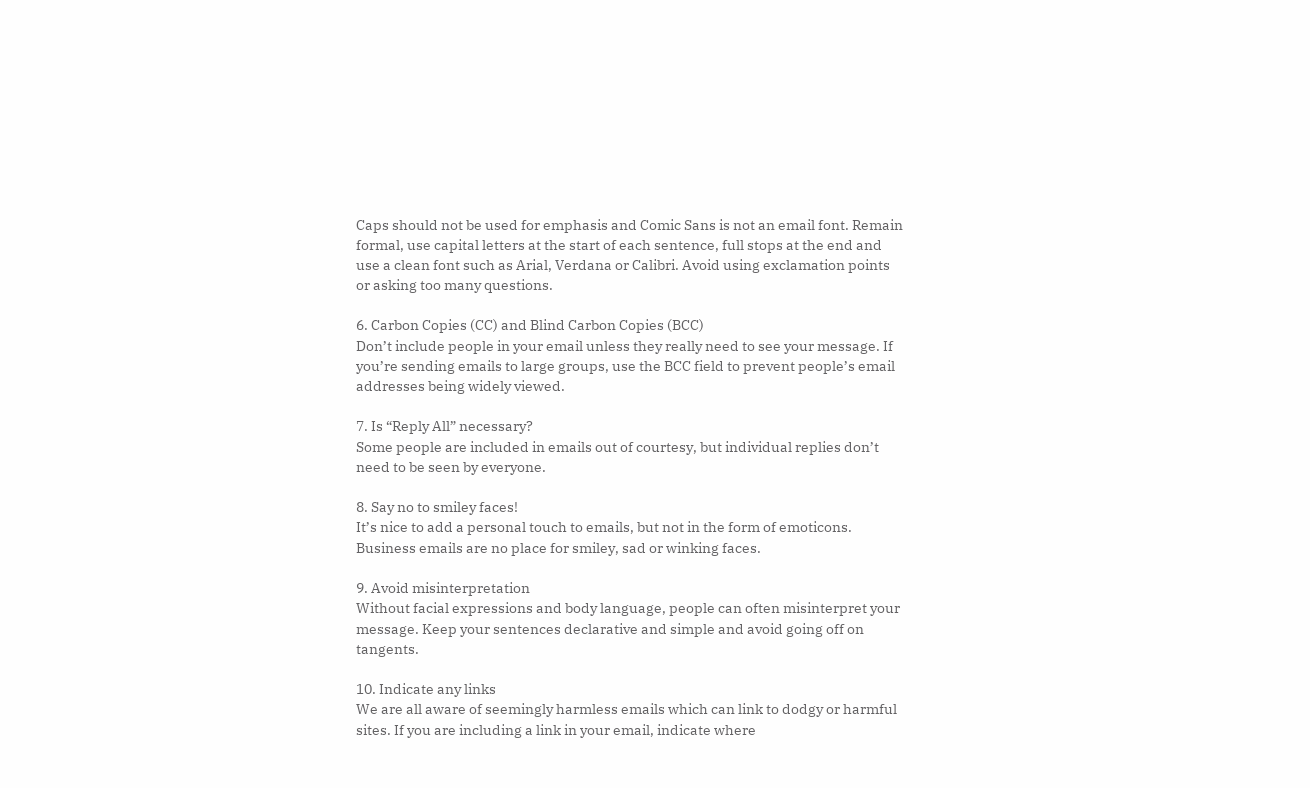Caps should not be used for emphasis and Comic Sans is not an email font. Remain formal, use capital letters at the start of each sentence, full stops at the end and use a clean font such as Arial, Verdana or Calibri. Avoid using exclamation points or asking too many questions.

6. Carbon Copies (CC) and Blind Carbon Copies (BCC)
Don’t include people in your email unless they really need to see your message. If you’re sending emails to large groups, use the BCC field to prevent people’s email addresses being widely viewed.

7. Is “Reply All” necessary?
Some people are included in emails out of courtesy, but individual replies don’t need to be seen by everyone.

8. Say no to smiley faces!
It’s nice to add a personal touch to emails, but not in the form of emoticons. Business emails are no place for smiley, sad or winking faces.

9. Avoid misinterpretation
Without facial expressions and body language, people can often misinterpret your message. Keep your sentences declarative and simple and avoid going off on tangents.

10. Indicate any links
We are all aware of seemingly harmless emails which can link to dodgy or harmful sites. If you are including a link in your email, indicate where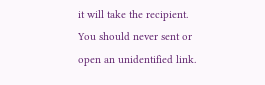it will take the recipient. You should never sent or open an unidentified link.